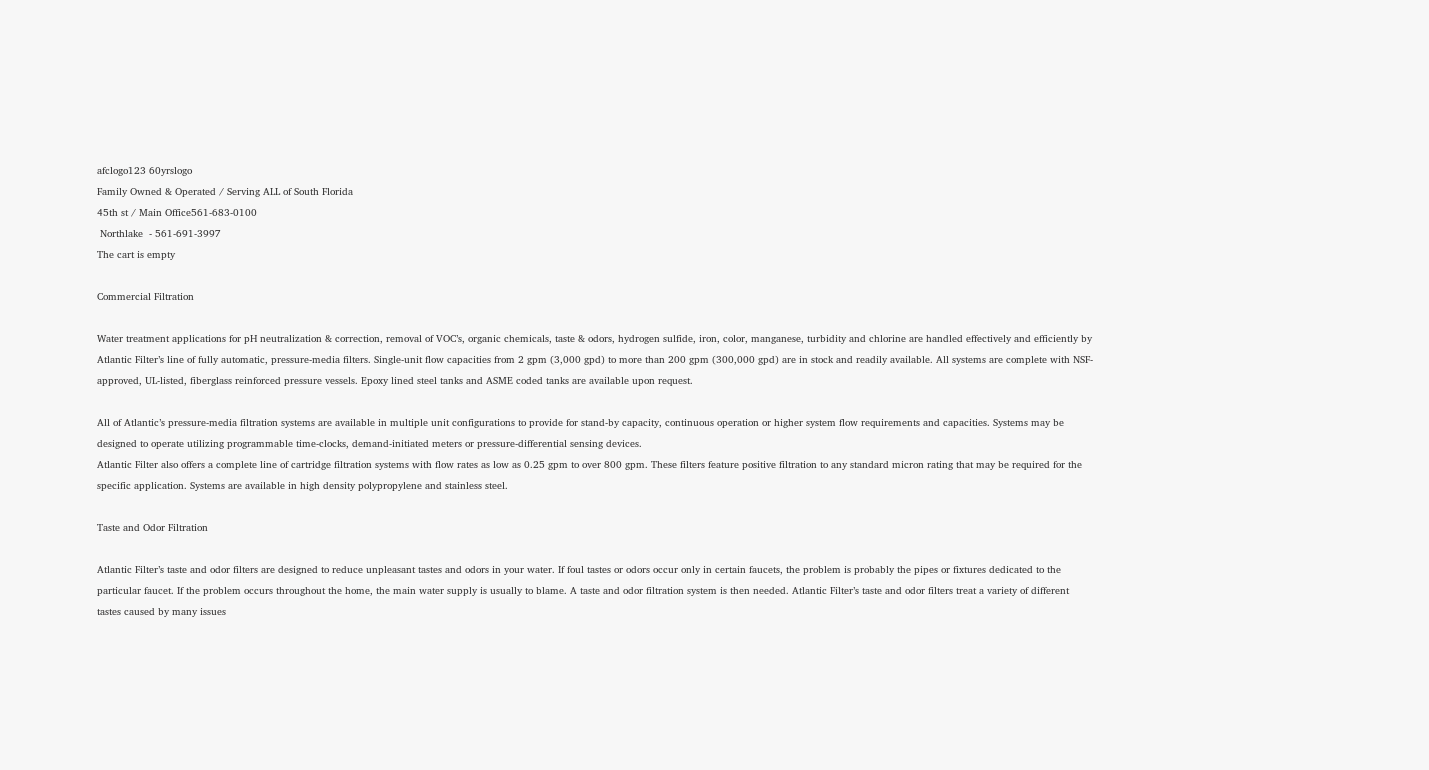afclogo123 60yrslogo
Family Owned & Operated / Serving ALL of South Florida
45th st / Main Office561-683-0100
 Northlake  - 561-691-3997
The cart is empty

Commercial Filtration

Water treatment applications for pH neutralization & correction, removal of VOC’s, organic chemicals, taste & odors, hydrogen sulfide, iron, color, manganese, turbidity and chlorine are handled effectively and efficiently by Atlantic Filter’s line of fully automatic, pressure-media filters. Single-unit flow capacities from 2 gpm (3,000 gpd) to more than 200 gpm (300,000 gpd) are in stock and readily available. All systems are complete with NSF-approved, UL-listed, fiberglass reinforced pressure vessels. Epoxy lined steel tanks and ASME coded tanks are available upon request.

All of Atlantic’s pressure-media filtration systems are available in multiple unit configurations to provide for stand-by capacity, continuous operation or higher system flow requirements and capacities. Systems may be designed to operate utilizing programmable time-clocks, demand-initiated meters or pressure-differential sensing devices.
Atlantic Filter also offers a complete line of cartridge filtration systems with flow rates as low as 0.25 gpm to over 800 gpm. These filters feature positive filtration to any standard micron rating that may be required for the specific application. Systems are available in high density polypropylene and stainless steel.

Taste and Odor Filtration

Atlantic Filter’s taste and odor filters are designed to reduce unpleasant tastes and odors in your water. If foul tastes or odors occur only in certain faucets, the problem is probably the pipes or fixtures dedicated to the particular faucet. If the problem occurs throughout the home, the main water supply is usually to blame. A taste and odor filtration system is then needed. Atlantic Filter’s taste and odor filters treat a variety of different tastes caused by many issues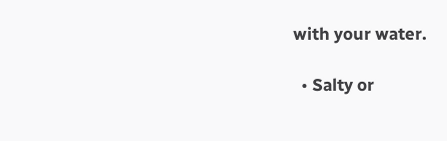with your water.

  • Salty or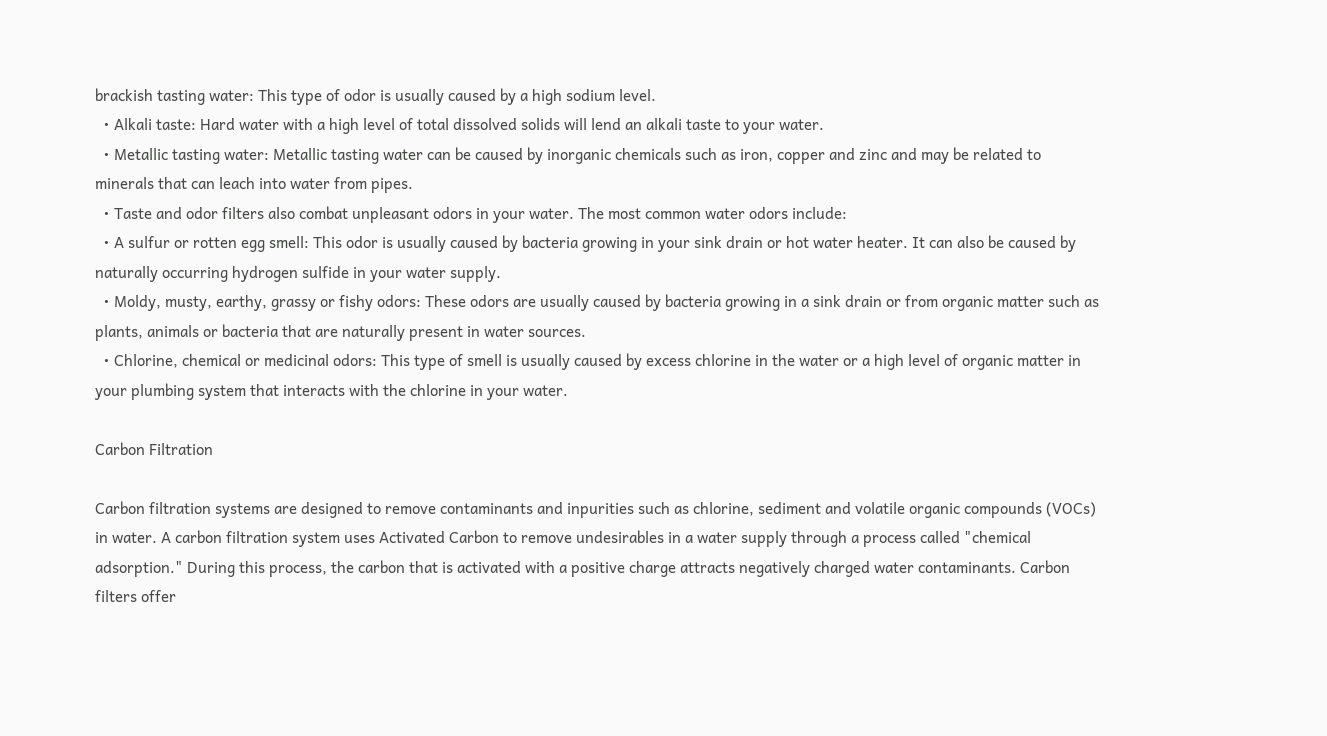brackish tasting water: This type of odor is usually caused by a high sodium level.
  • Alkali taste: Hard water with a high level of total dissolved solids will lend an alkali taste to your water.
  • Metallic tasting water: Metallic tasting water can be caused by inorganic chemicals such as iron, copper and zinc and may be related to minerals that can leach into water from pipes.
  • Taste and odor filters also combat unpleasant odors in your water. The most common water odors include:
  • A sulfur or rotten egg smell: This odor is usually caused by bacteria growing in your sink drain or hot water heater. It can also be caused by naturally occurring hydrogen sulfide in your water supply.
  • Moldy, musty, earthy, grassy or fishy odors: These odors are usually caused by bacteria growing in a sink drain or from organic matter such as plants, animals or bacteria that are naturally present in water sources.
  • Chlorine, chemical or medicinal odors: This type of smell is usually caused by excess chlorine in the water or a high level of organic matter in your plumbing system that interacts with the chlorine in your water.

Carbon Filtration

Carbon filtration systems are designed to remove contaminants and inpurities such as chlorine, sediment and volatile organic compounds (VOCs) in water. A carbon filtration system uses Activated Carbon to remove undesirables in a water supply through a process called "chemical adsorption." During this process, the carbon that is activated with a positive charge attracts negatively charged water contaminants. Carbon filters offer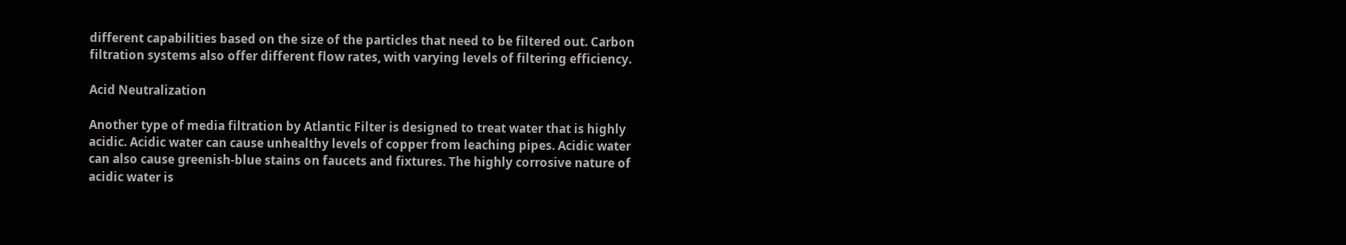different capabilities based on the size of the particles that need to be filtered out. Carbon filtration systems also offer different flow rates, with varying levels of filtering efficiency.

Acid Neutralization

Another type of media filtration by Atlantic Filter is designed to treat water that is highly acidic. Acidic water can cause unhealthy levels of copper from leaching pipes. Acidic water can also cause greenish-blue stains on faucets and fixtures. The highly corrosive nature of acidic water is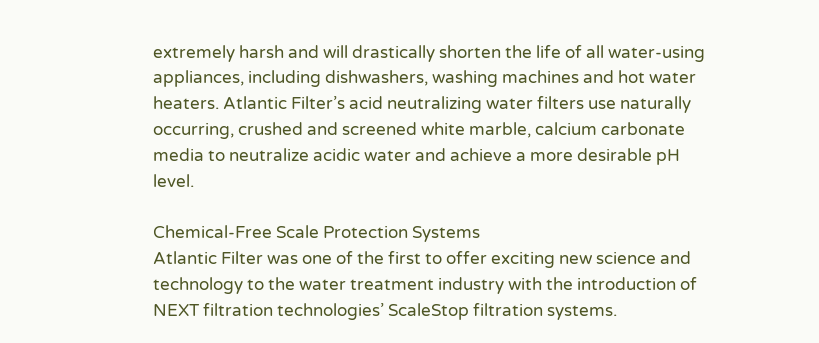extremely harsh and will drastically shorten the life of all water-using appliances, including dishwashers, washing machines and hot water heaters. Atlantic Filter’s acid neutralizing water filters use naturally occurring, crushed and screened white marble, calcium carbonate media to neutralize acidic water and achieve a more desirable pH level.

Chemical-Free Scale Protection Systems
Atlantic Filter was one of the first to offer exciting new science and technology to the water treatment industry with the introduction of NEXT filtration technologies’ ScaleStop filtration systems.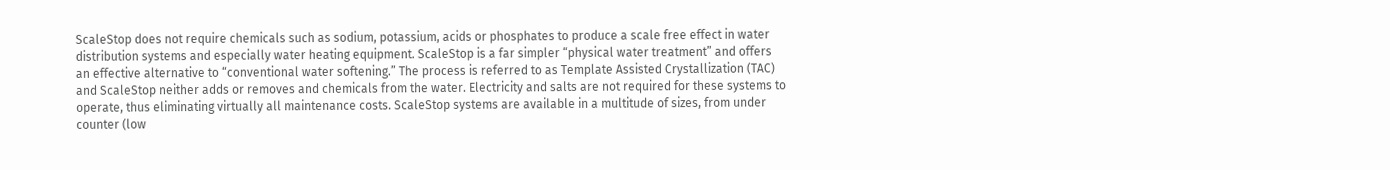ScaleStop does not require chemicals such as sodium, potassium, acids or phosphates to produce a scale free effect in water distribution systems and especially water heating equipment. ScaleStop is a far simpler “physical water treatment” and offers an effective alternative to “conventional water softening.” The process is referred to as Template Assisted Crystallization (TAC) and ScaleStop neither adds or removes and chemicals from the water. Electricity and salts are not required for these systems to operate, thus eliminating virtually all maintenance costs. ScaleStop systems are available in a multitude of sizes, from under counter (low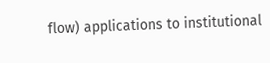flow) applications to institutional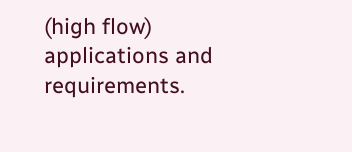(high flow) applications and requirements.